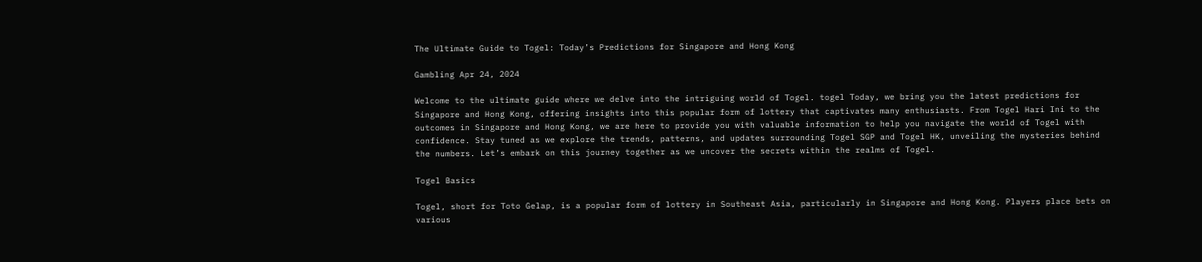The Ultimate Guide to Togel: Today’s Predictions for Singapore and Hong Kong

Gambling Apr 24, 2024

Welcome to the ultimate guide where we delve into the intriguing world of Togel. togel Today, we bring you the latest predictions for Singapore and Hong Kong, offering insights into this popular form of lottery that captivates many enthusiasts. From Togel Hari Ini to the outcomes in Singapore and Hong Kong, we are here to provide you with valuable information to help you navigate the world of Togel with confidence. Stay tuned as we explore the trends, patterns, and updates surrounding Togel SGP and Togel HK, unveiling the mysteries behind the numbers. Let’s embark on this journey together as we uncover the secrets within the realms of Togel.

Togel Basics

Togel, short for Toto Gelap, is a popular form of lottery in Southeast Asia, particularly in Singapore and Hong Kong. Players place bets on various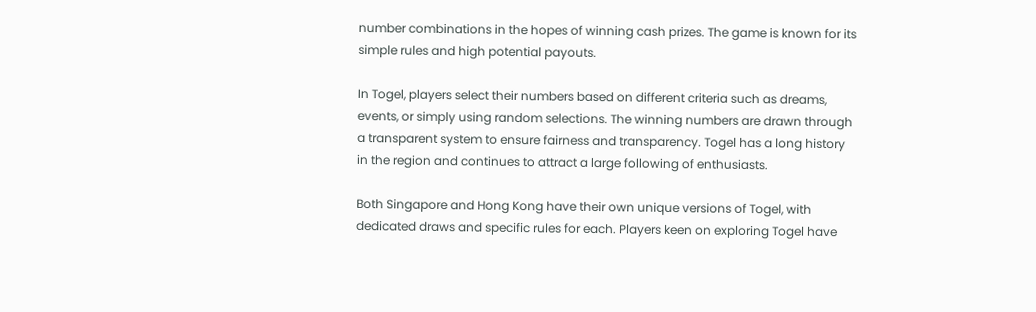number combinations in the hopes of winning cash prizes. The game is known for its simple rules and high potential payouts.

In Togel, players select their numbers based on different criteria such as dreams, events, or simply using random selections. The winning numbers are drawn through a transparent system to ensure fairness and transparency. Togel has a long history in the region and continues to attract a large following of enthusiasts.

Both Singapore and Hong Kong have their own unique versions of Togel, with dedicated draws and specific rules for each. Players keen on exploring Togel have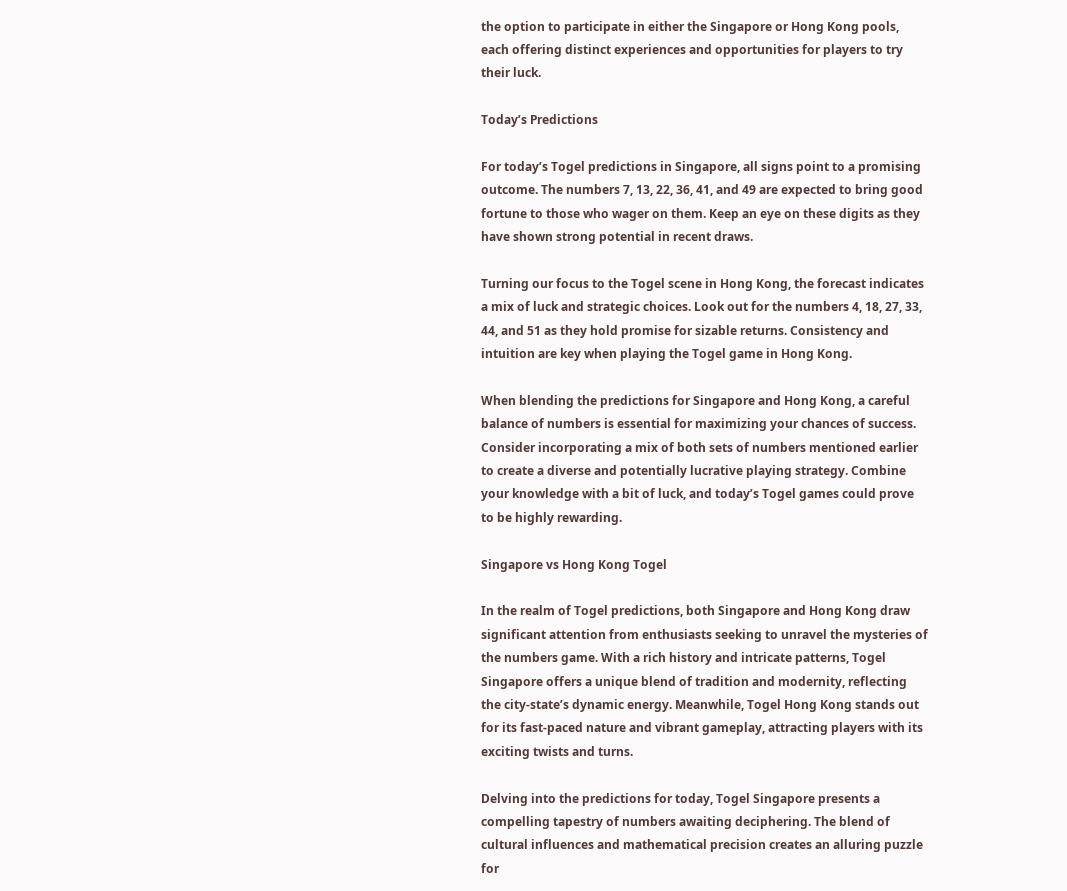the option to participate in either the Singapore or Hong Kong pools, each offering distinct experiences and opportunities for players to try their luck.

Today’s Predictions

For today’s Togel predictions in Singapore, all signs point to a promising outcome. The numbers 7, 13, 22, 36, 41, and 49 are expected to bring good fortune to those who wager on them. Keep an eye on these digits as they have shown strong potential in recent draws.

Turning our focus to the Togel scene in Hong Kong, the forecast indicates a mix of luck and strategic choices. Look out for the numbers 4, 18, 27, 33, 44, and 51 as they hold promise for sizable returns. Consistency and intuition are key when playing the Togel game in Hong Kong.

When blending the predictions for Singapore and Hong Kong, a careful balance of numbers is essential for maximizing your chances of success. Consider incorporating a mix of both sets of numbers mentioned earlier to create a diverse and potentially lucrative playing strategy. Combine your knowledge with a bit of luck, and today’s Togel games could prove to be highly rewarding.

Singapore vs Hong Kong Togel

In the realm of Togel predictions, both Singapore and Hong Kong draw significant attention from enthusiasts seeking to unravel the mysteries of the numbers game. With a rich history and intricate patterns, Togel Singapore offers a unique blend of tradition and modernity, reflecting the city-state’s dynamic energy. Meanwhile, Togel Hong Kong stands out for its fast-paced nature and vibrant gameplay, attracting players with its exciting twists and turns.

Delving into the predictions for today, Togel Singapore presents a compelling tapestry of numbers awaiting deciphering. The blend of cultural influences and mathematical precision creates an alluring puzzle for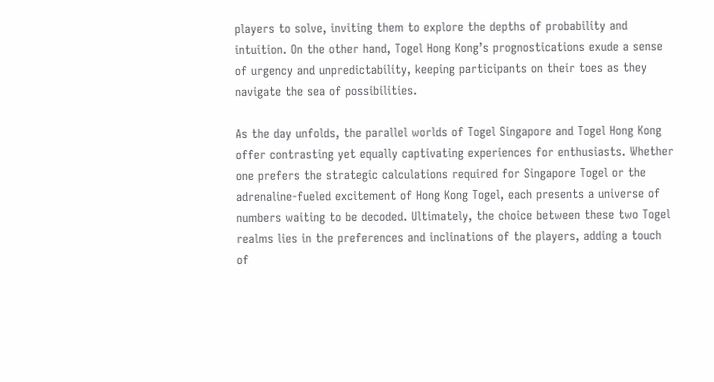players to solve, inviting them to explore the depths of probability and intuition. On the other hand, Togel Hong Kong’s prognostications exude a sense of urgency and unpredictability, keeping participants on their toes as they navigate the sea of possibilities.

As the day unfolds, the parallel worlds of Togel Singapore and Togel Hong Kong offer contrasting yet equally captivating experiences for enthusiasts. Whether one prefers the strategic calculations required for Singapore Togel or the adrenaline-fueled excitement of Hong Kong Togel, each presents a universe of numbers waiting to be decoded. Ultimately, the choice between these two Togel realms lies in the preferences and inclinations of the players, adding a touch of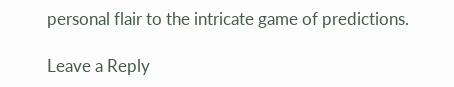personal flair to the intricate game of predictions.

Leave a Reply